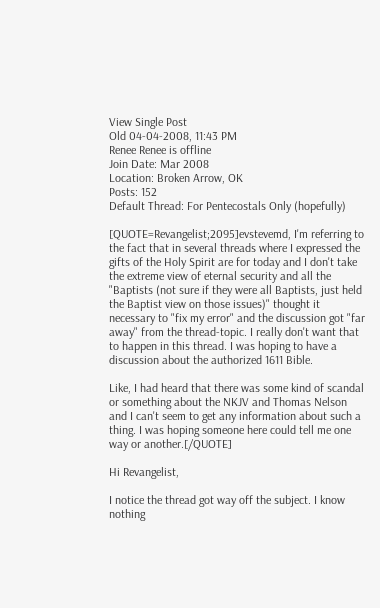View Single Post
Old 04-04-2008, 11:43 PM
Renee Renee is offline
Join Date: Mar 2008
Location: Broken Arrow, OK
Posts: 152
Default Thread: For Pentecostals Only (hopefully)

[QUOTE=Revangelist;2095]evstevemd, I'm referring to the fact that in several threads where I expressed the gifts of the Holy Spirit are for today and I don't take the extreme view of eternal security and all the "Baptists (not sure if they were all Baptists, just held the Baptist view on those issues)" thought it necessary to "fix my error" and the discussion got "far away" from the thread-topic. I really don't want that to happen in this thread. I was hoping to have a discussion about the authorized 1611 Bible.

Like, I had heard that there was some kind of scandal or something about the NKJV and Thomas Nelson and I can't seem to get any information about such a thing. I was hoping someone here could tell me one way or another.[/QUOTE]

Hi Revangelist,

I notice the thread got way off the subject. I know nothing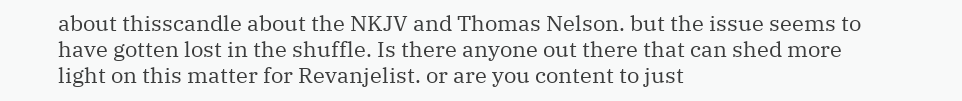about thisscandle about the NKJV and Thomas Nelson. but the issue seems to have gotten lost in the shuffle. Is there anyone out there that can shed more light on this matter for Revanjelist. or are you content to just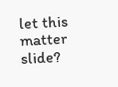let this matter slide?